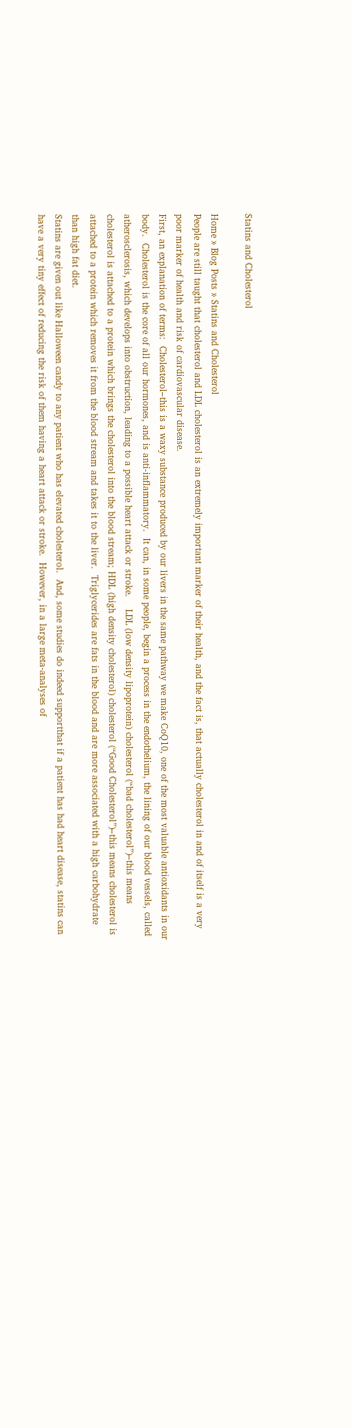Statins and Cholesterol

Home » Blog Posts » Statins and Cholesterol
People are still taught that cholesterol and LDL cholesterol is an extremely important marker of their health, and the fact is, that actually cholesterol in and of itself is a very poor marker of health and risk of cardiovascular disease.
First, an explanation of terms:  Cholesterol–this is a waxy substance produced by our livers in the same pathway we make CoQ10, one of the most valuable antioxidants in our body.  Cholesterol is the core of all our hormones, and is anti-inflammatory.  It can, in some people, begin a process in the endothelium, the lining of our blood vessels, called atherosclerosis, which develops into obstruction, leading to a possible heart attack or stroke.    LDL (low density lipoprotein) cholesterol (“bad cholesterol”)–this means cholesterol is attached to a protein which brings the cholesterol into the blood stream; HDL (high density cholesterol) cholesterol (“Good Cholesterol”)–this means cholesterol is attached to a protein which removes it from the blood stream and takes it to the liver.  Triglycerides are fats in the blood and are more associated with a high carbohydrate than high fat diet.
Statins are given out like Halloween candy to any patient who has elevated cholesterol.  And, some studies do indeed supportthat if a patient has had heart disease, statins can have a very tiny effect of reducing the risk of them having a heart attack or stroke.  However, in a large meta-analyses of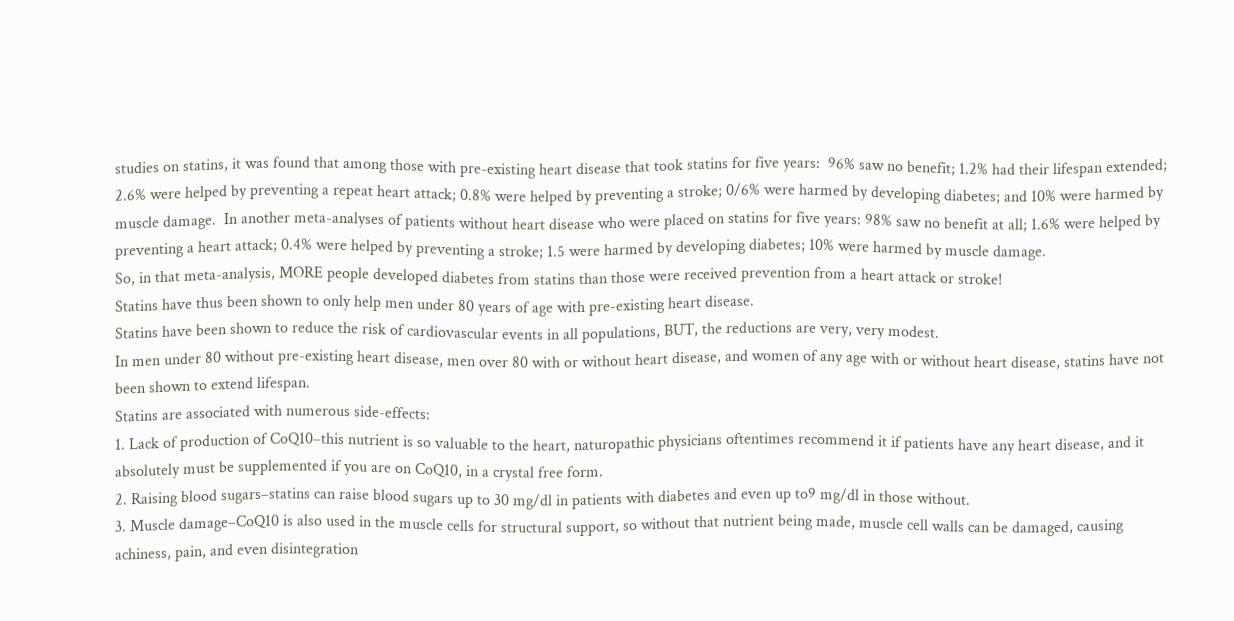studies on statins, it was found that among those with pre-existing heart disease that took statins for five years:  96% saw no benefit; 1.2% had their lifespan extended; 2.6% were helped by preventing a repeat heart attack; 0.8% were helped by preventing a stroke; 0/6% were harmed by developing diabetes; and 10% were harmed by muscle damage.  In another meta-analyses of patients without heart disease who were placed on statins for five years: 98% saw no benefit at all; 1.6% were helped by preventing a heart attack; 0.4% were helped by preventing a stroke; 1.5 were harmed by developing diabetes; 10% were harmed by muscle damage.
So, in that meta-analysis, MORE people developed diabetes from statins than those were received prevention from a heart attack or stroke!
Statins have thus been shown to only help men under 80 years of age with pre-existing heart disease.
Statins have been shown to reduce the risk of cardiovascular events in all populations, BUT, the reductions are very, very modest.
In men under 80 without pre-existing heart disease, men over 80 with or without heart disease, and women of any age with or without heart disease, statins have not been shown to extend lifespan.
Statins are associated with numerous side-effects:
1. Lack of production of CoQ10–this nutrient is so valuable to the heart, naturopathic physicians oftentimes recommend it if patients have any heart disease, and it absolutely must be supplemented if you are on CoQ10, in a crystal free form.
2. Raising blood sugars–statins can raise blood sugars up to 30 mg/dl in patients with diabetes and even up to9 mg/dl in those without.
3. Muscle damage–CoQ10 is also used in the muscle cells for structural support, so without that nutrient being made, muscle cell walls can be damaged, causing achiness, pain, and even disintegration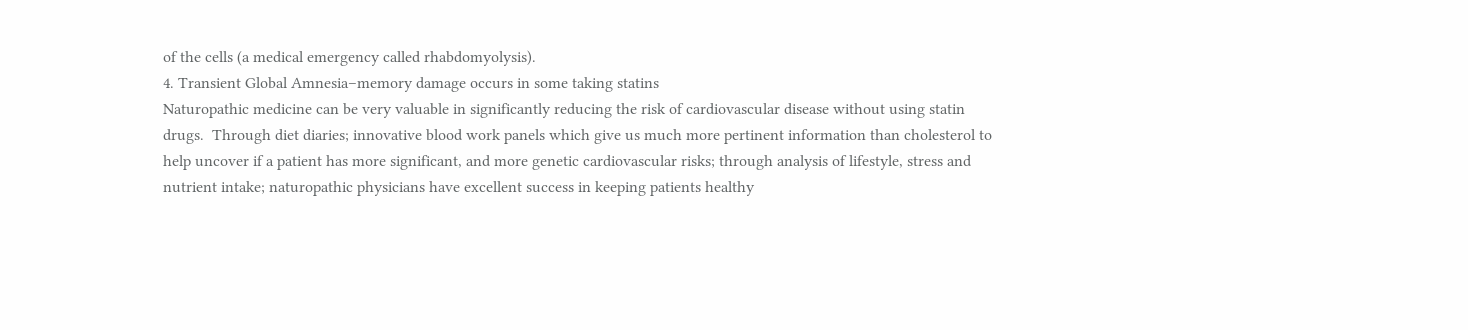of the cells (a medical emergency called rhabdomyolysis).
4. Transient Global Amnesia–memory damage occurs in some taking statins
Naturopathic medicine can be very valuable in significantly reducing the risk of cardiovascular disease without using statin drugs.  Through diet diaries; innovative blood work panels which give us much more pertinent information than cholesterol to help uncover if a patient has more significant, and more genetic cardiovascular risks; through analysis of lifestyle, stress and nutrient intake; naturopathic physicians have excellent success in keeping patients healthy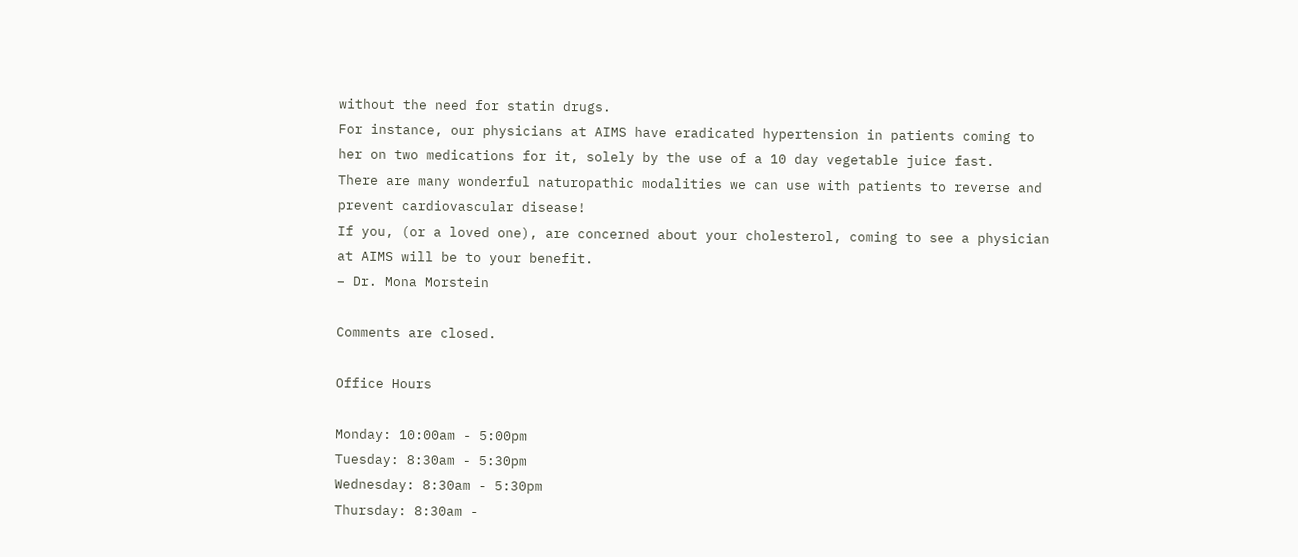without the need for statin drugs.
For instance, our physicians at AIMS have eradicated hypertension in patients coming to her on two medications for it, solely by the use of a 10 day vegetable juice fast.
There are many wonderful naturopathic modalities we can use with patients to reverse and prevent cardiovascular disease!
If you, (or a loved one), are concerned about your cholesterol, coming to see a physician at AIMS will be to your benefit.
– Dr. Mona Morstein

Comments are closed.

Office Hours

Monday: 10:00am - 5:00pm
Tuesday: 8:30am - 5:30pm
Wednesday: 8:30am - 5:30pm
Thursday: 8:30am -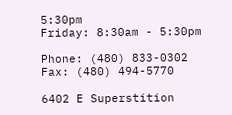5:30pm
Friday: 8:30am - 5:30pm

Phone: (480) 833-0302
Fax: (480) 494-5770

6402 E Superstition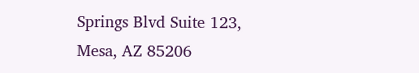Springs Blvd Suite 123, Mesa, AZ 85206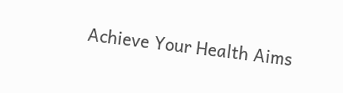Achieve Your Health Aims